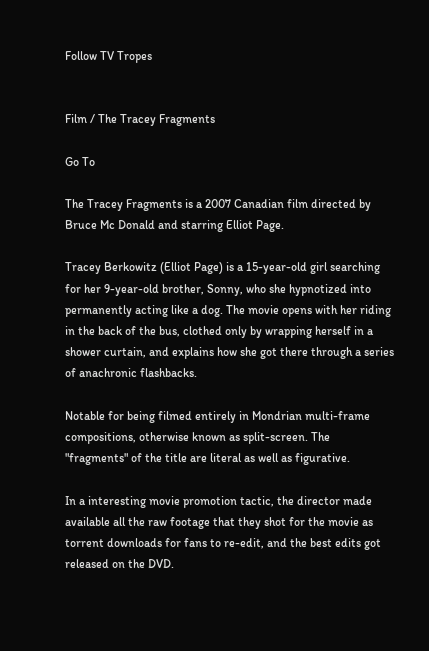Follow TV Tropes


Film / The Tracey Fragments

Go To

The Tracey Fragments is a 2007 Canadian film directed by Bruce Mc Donald and starring Elliot Page.

Tracey Berkowitz (Elliot Page) is a 15-year-old girl searching for her 9-year-old brother, Sonny, who she hypnotized into permanently acting like a dog. The movie opens with her riding in the back of the bus, clothed only by wrapping herself in a shower curtain, and explains how she got there through a series of anachronic flashbacks.

Notable for being filmed entirely in Mondrian multi-frame compositions, otherwise known as split-screen. The "fragments" of the title are literal as well as figurative.

In a interesting movie promotion tactic, the director made available all the raw footage that they shot for the movie as torrent downloads for fans to re-edit, and the best edits got released on the DVD.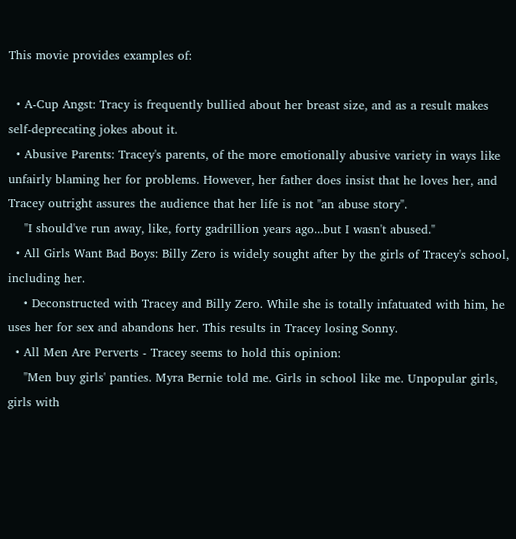This movie provides examples of:

  • A-Cup Angst: Tracy is frequently bullied about her breast size, and as a result makes self-deprecating jokes about it.
  • Abusive Parents: Tracey's parents, of the more emotionally abusive variety in ways like unfairly blaming her for problems. However, her father does insist that he loves her, and Tracey outright assures the audience that her life is not "an abuse story".
    "I should've run away, like, forty gadrillion years ago...but I wasn't abused."
  • All Girls Want Bad Boys: Billy Zero is widely sought after by the girls of Tracey's school, including her.
    • Deconstructed with Tracey and Billy Zero. While she is totally infatuated with him, he uses her for sex and abandons her. This results in Tracey losing Sonny.
  • All Men Are Perverts - Tracey seems to hold this opinion:
    "Men buy girls' panties. Myra Bernie told me. Girls in school like me. Unpopular girls, girls with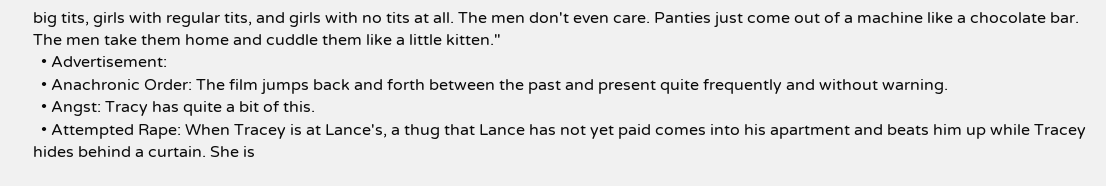big tits, girls with regular tits, and girls with no tits at all. The men don't even care. Panties just come out of a machine like a chocolate bar. The men take them home and cuddle them like a little kitten."
  • Advertisement:
  • Anachronic Order: The film jumps back and forth between the past and present quite frequently and without warning.
  • Angst: Tracy has quite a bit of this.
  • Attempted Rape: When Tracey is at Lance's, a thug that Lance has not yet paid comes into his apartment and beats him up while Tracey hides behind a curtain. She is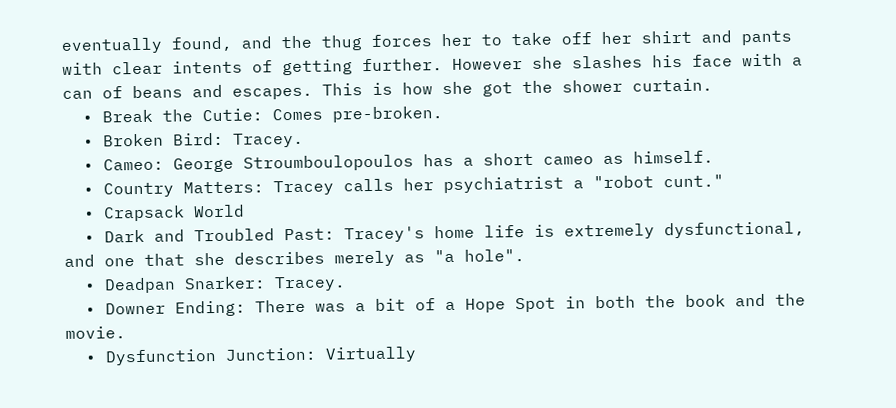eventually found, and the thug forces her to take off her shirt and pants with clear intents of getting further. However she slashes his face with a can of beans and escapes. This is how she got the shower curtain.
  • Break the Cutie: Comes pre-broken.
  • Broken Bird: Tracey.
  • Cameo: George Stroumboulopoulos has a short cameo as himself.
  • Country Matters: Tracey calls her psychiatrist a "robot cunt."
  • Crapsack World
  • Dark and Troubled Past: Tracey's home life is extremely dysfunctional, and one that she describes merely as "a hole".
  • Deadpan Snarker: Tracey.
  • Downer Ending: There was a bit of a Hope Spot in both the book and the movie.
  • Dysfunction Junction: Virtually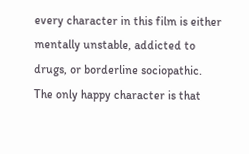every character in this film is either mentally unstable, addicted to drugs, or borderline sociopathic. The only happy character is that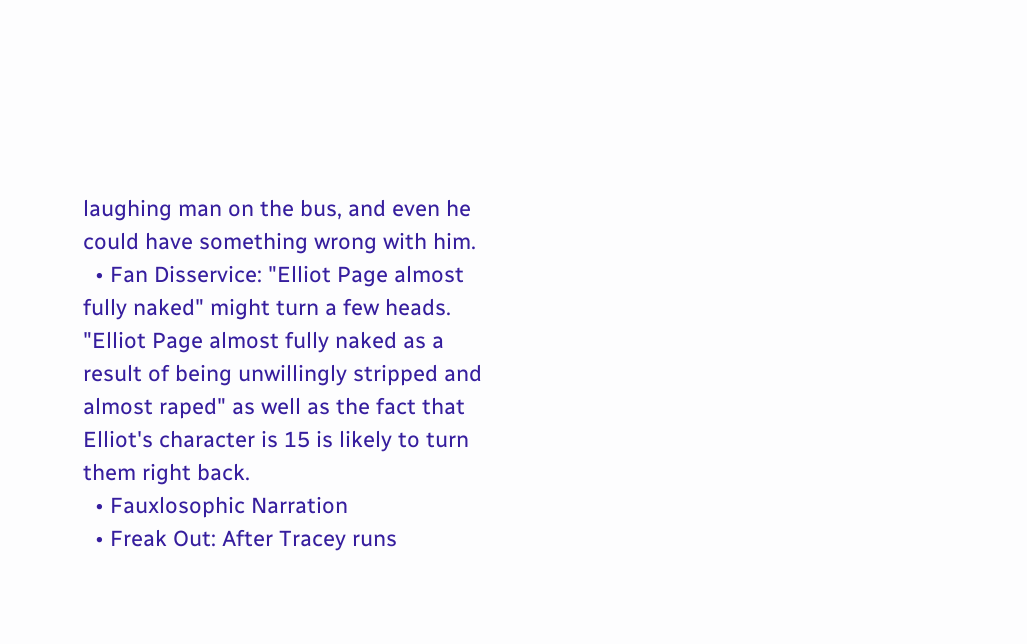laughing man on the bus, and even he could have something wrong with him.
  • Fan Disservice: "Elliot Page almost fully naked" might turn a few heads. "Elliot Page almost fully naked as a result of being unwillingly stripped and almost raped" as well as the fact that Elliot's character is 15 is likely to turn them right back.
  • Fauxlosophic Narration
  • Freak Out: After Tracey runs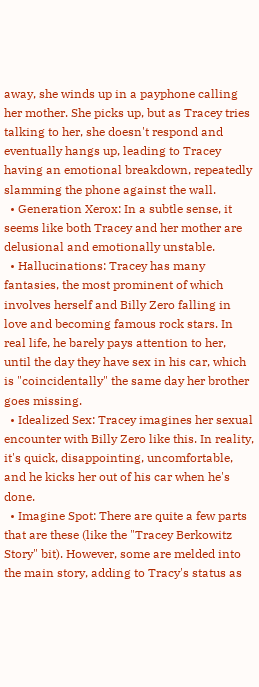away, she winds up in a payphone calling her mother. She picks up, but as Tracey tries talking to her, she doesn't respond and eventually hangs up, leading to Tracey having an emotional breakdown, repeatedly slamming the phone against the wall.
  • Generation Xerox: In a subtle sense, it seems like both Tracey and her mother are delusional and emotionally unstable.
  • Hallucinations: Tracey has many fantasies, the most prominent of which involves herself and Billy Zero falling in love and becoming famous rock stars. In real life, he barely pays attention to her, until the day they have sex in his car, which is "coincidentally" the same day her brother goes missing.
  • Idealized Sex: Tracey imagines her sexual encounter with Billy Zero like this. In reality, it's quick, disappointing, uncomfortable, and he kicks her out of his car when he's done.
  • Imagine Spot: There are quite a few parts that are these (like the "Tracey Berkowitz Story" bit). However, some are melded into the main story, adding to Tracy's status as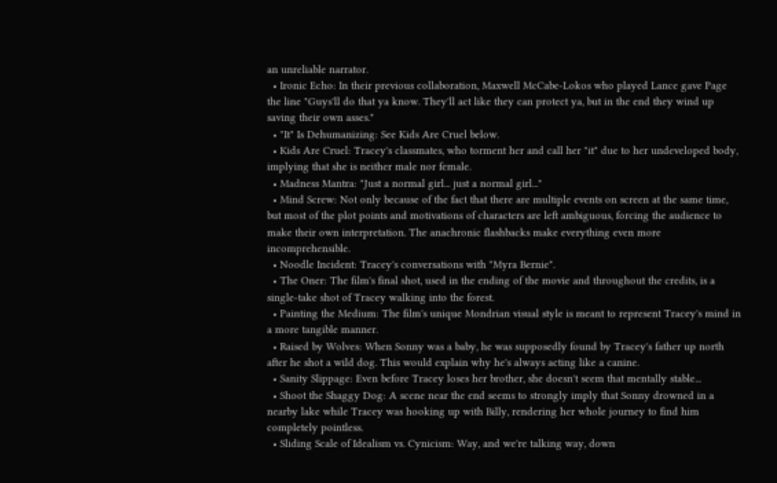an unreliable narrator.
  • Ironic Echo: In their previous collaboration, Maxwell McCabe-Lokos who played Lance gave Page the line "Guys'll do that ya know. They'll act like they can protect ya, but in the end they wind up saving their own asses."
  • "It" Is Dehumanizing: See Kids Are Cruel below.
  • Kids Are Cruel: Tracey's classmates, who torment her and call her "it" due to her undeveloped body, implying that she is neither male nor female.
  • Madness Mantra: "Just a normal girl... just a normal girl..."
  • Mind Screw: Not only because of the fact that there are multiple events on screen at the same time, but most of the plot points and motivations of characters are left ambiguous, forcing the audience to make their own interpretation. The anachronic flashbacks make everything even more incomprehensible.
  • Noodle Incident: Tracey's conversations with "Myra Bernie".
  • The Oner: The film's final shot, used in the ending of the movie and throughout the credits, is a single-take shot of Tracey walking into the forest.
  • Painting the Medium: The film's unique Mondrian visual style is meant to represent Tracey's mind in a more tangible manner.
  • Raised by Wolves: When Sonny was a baby, he was supposedly found by Tracey's father up north after he shot a wild dog. This would explain why he's always acting like a canine.
  • Sanity Slippage: Even before Tracey loses her brother, she doesn't seem that mentally stable...
  • Shoot the Shaggy Dog: A scene near the end seems to strongly imply that Sonny drowned in a nearby lake while Tracey was hooking up with Billy, rendering her whole journey to find him completely pointless.
  • Sliding Scale of Idealism vs. Cynicism: Way, and we're talking way, down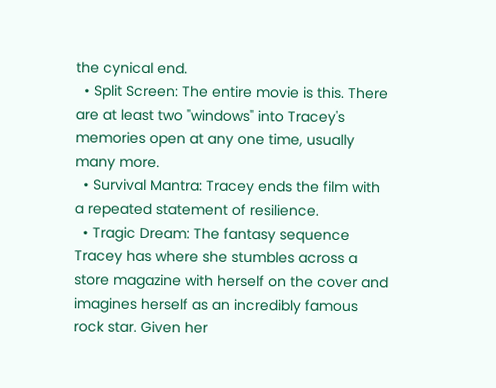the cynical end.
  • Split Screen: The entire movie is this. There are at least two "windows" into Tracey's memories open at any one time, usually many more.
  • Survival Mantra: Tracey ends the film with a repeated statement of resilience.
  • Tragic Dream: The fantasy sequence Tracey has where she stumbles across a store magazine with herself on the cover and imagines herself as an incredibly famous rock star. Given her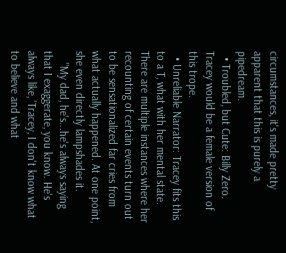circumstances, it's made pretty apparent that this is purely a pipedream.
  • Troubled, but Cute: Billy Zero. Tracey would be a female version of this trope.
  • Unreliable Narrator: Tracey fits this to a T, what with her mental state. There are multiple instances where her recounting of certain events turn out to be sensationalized far cries from what actually happened. At one point, she even directly lampshades it.
    "My dad, he's...he's always saying that I exaggerate, you know. He's always like, 'Tracey, I don't know what to believe and what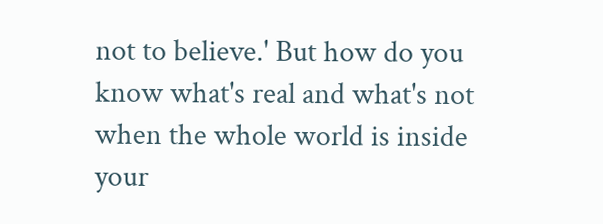not to believe.' But how do you know what's real and what's not when the whole world is inside your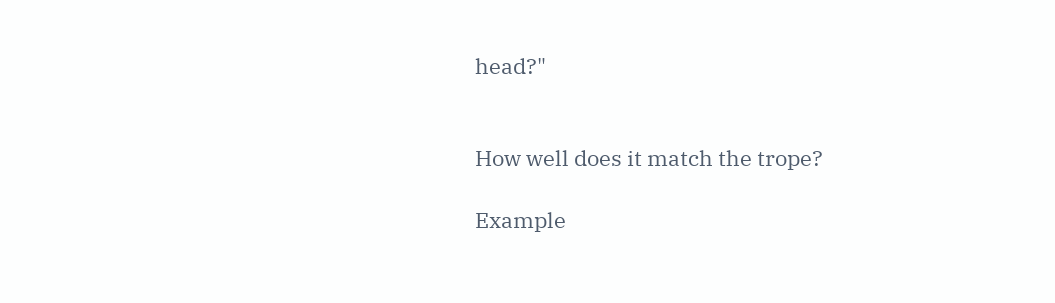head?"


How well does it match the trope?

Example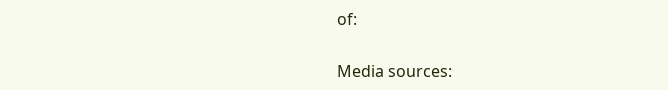of:


Media sources: